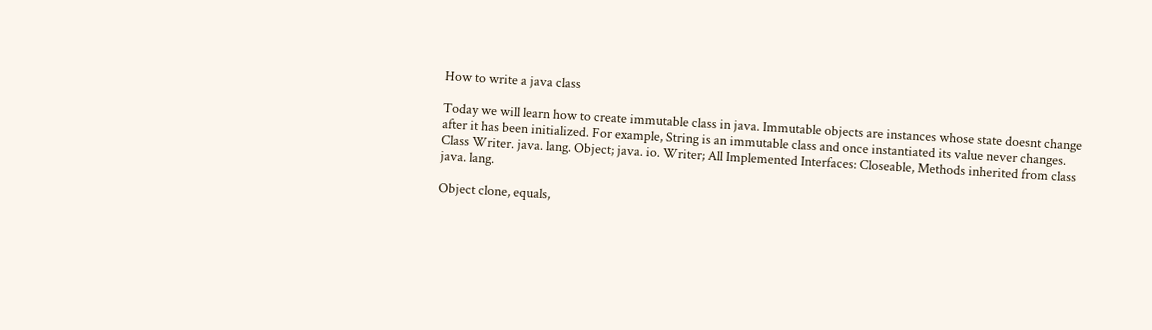How to write a java class

Today we will learn how to create immutable class in java. Immutable objects are instances whose state doesnt change after it has been initialized. For example, String is an immutable class and once instantiated its value never changes. Class Writer. java. lang. Object; java. io. Writer; All Implemented Interfaces: Closeable, Methods inherited from class java. lang.

Object clone, equals,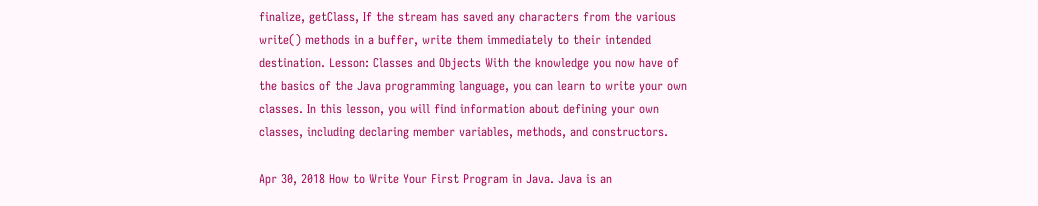finalize, getClass, If the stream has saved any characters from the various write() methods in a buffer, write them immediately to their intended destination. Lesson: Classes and Objects With the knowledge you now have of the basics of the Java programming language, you can learn to write your own classes. In this lesson, you will find information about defining your own classes, including declaring member variables, methods, and constructors.

Apr 30, 2018 How to Write Your First Program in Java. Java is an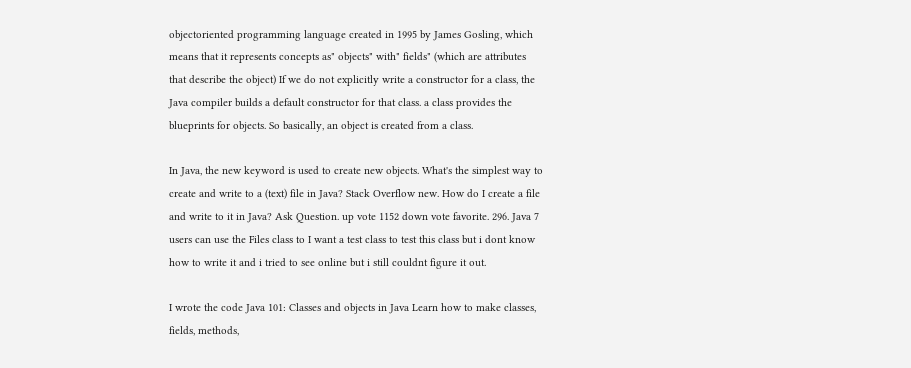objectoriented programming language created in 1995 by James Gosling, which means that it represents concepts as" objects" with" fields" (which are attributes that describe the object) If we do not explicitly write a constructor for a class, the Java compiler builds a default constructor for that class. a class provides the blueprints for objects. So basically, an object is created from a class.

In Java, the new keyword is used to create new objects. What's the simplest way to create and write to a (text) file in Java? Stack Overflow new. How do I create a file and write to it in Java? Ask Question. up vote 1152 down vote favorite. 296. Java 7 users can use the Files class to I want a test class to test this class but i dont know how to write it and i tried to see online but i still couldnt figure it out.

I wrote the code Java 101: Classes and objects in Java Learn how to make classes, fields, methods,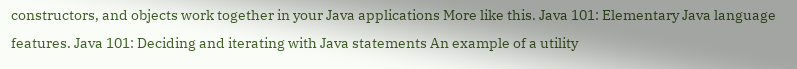constructors, and objects work together in your Java applications More like this. Java 101: Elementary Java language features. Java 101: Deciding and iterating with Java statements An example of a utility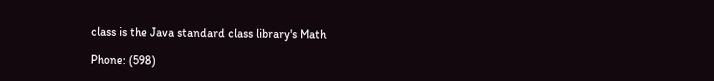class is the Java standard class library's Math

Phone: (598)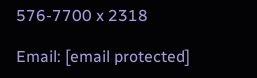576-7700 x 2318

Email: [email protected]